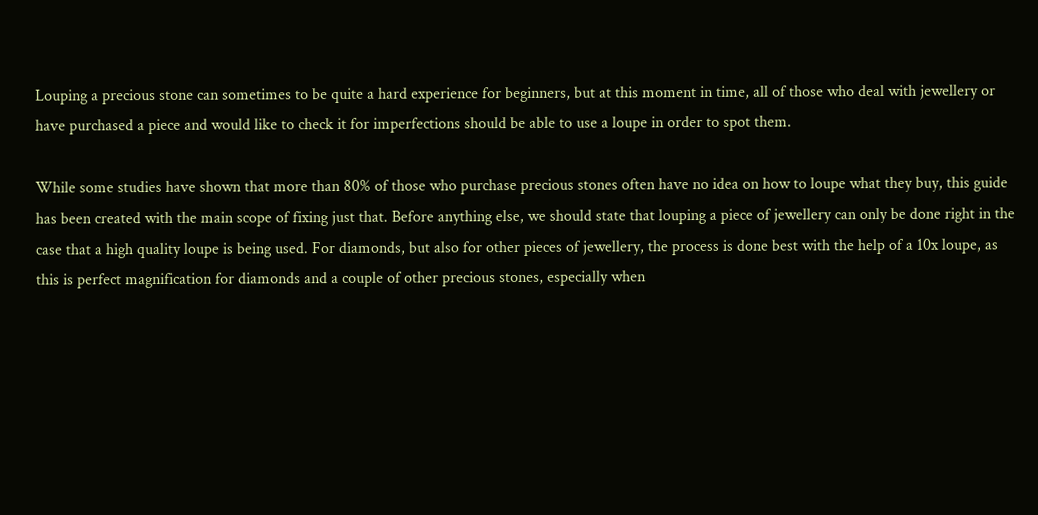Louping a precious stone can sometimes to be quite a hard experience for beginners, but at this moment in time, all of those who deal with jewellery or have purchased a piece and would like to check it for imperfections should be able to use a loupe in order to spot them.

While some studies have shown that more than 80% of those who purchase precious stones often have no idea on how to loupe what they buy, this guide has been created with the main scope of fixing just that. Before anything else, we should state that louping a piece of jewellery can only be done right in the case that a high quality loupe is being used. For diamonds, but also for other pieces of jewellery, the process is done best with the help of a 10x loupe, as this is perfect magnification for diamonds and a couple of other precious stones, especially when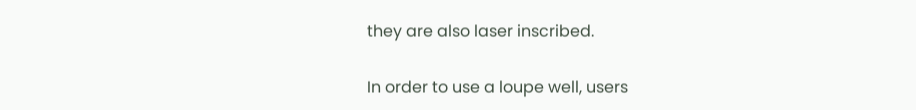they are also laser inscribed.

In order to use a loupe well, users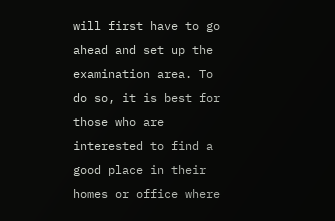will first have to go ahead and set up the examination area. To do so, it is best for those who are interested to find a good place in their homes or office where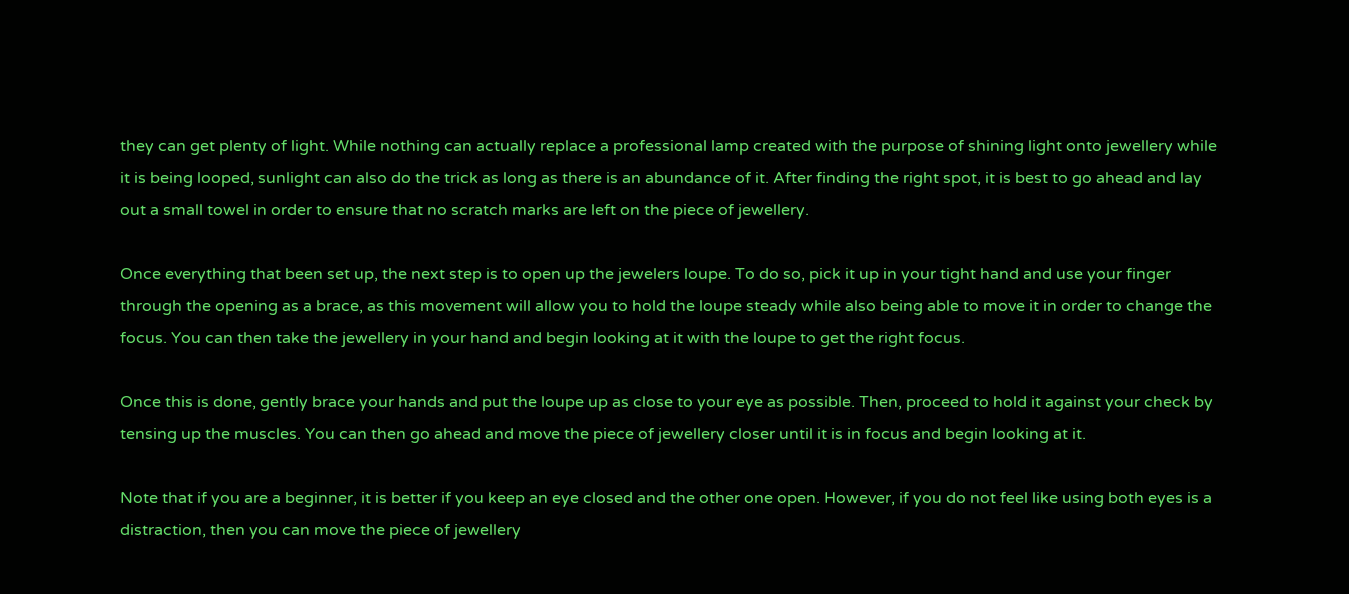they can get plenty of light. While nothing can actually replace a professional lamp created with the purpose of shining light onto jewellery while it is being looped, sunlight can also do the trick as long as there is an abundance of it. After finding the right spot, it is best to go ahead and lay out a small towel in order to ensure that no scratch marks are left on the piece of jewellery.

Once everything that been set up, the next step is to open up the jewelers loupe. To do so, pick it up in your tight hand and use your finger through the opening as a brace, as this movement will allow you to hold the loupe steady while also being able to move it in order to change the focus. You can then take the jewellery in your hand and begin looking at it with the loupe to get the right focus.

Once this is done, gently brace your hands and put the loupe up as close to your eye as possible. Then, proceed to hold it against your check by tensing up the muscles. You can then go ahead and move the piece of jewellery closer until it is in focus and begin looking at it.

Note that if you are a beginner, it is better if you keep an eye closed and the other one open. However, if you do not feel like using both eyes is a distraction, then you can move the piece of jewellery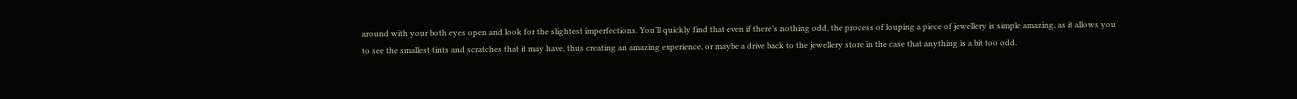around with your both eyes open and look for the slightest imperfections. You’ll quickly find that even if there’s nothing odd, the process of louping a piece of jewellery is simple amazing, as it allows you to see the smallest tints and scratches that it may have, thus creating an amazing experience, or maybe a drive back to the jewellery store in the case that anything is a bit too odd.